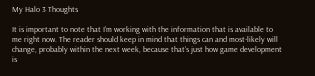My Halo 3 Thoughts

It is important to note that I’m working with the information that is available to me right now. The reader should keep in mind that things can and most-likely will change, probably within the next week, because that’s just how game development is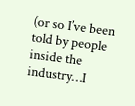(or so I’ve been told by people inside the industry…I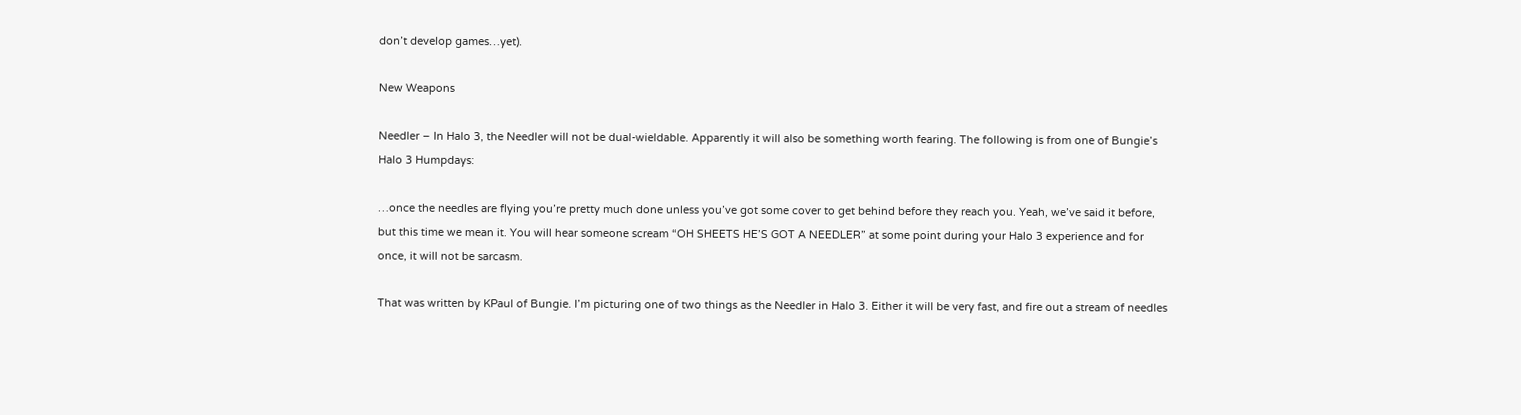don’t develop games…yet).

New Weapons

Needler – In Halo 3, the Needler will not be dual-wieldable. Apparently it will also be something worth fearing. The following is from one of Bungie’s Halo 3 Humpdays:

…once the needles are flying you’re pretty much done unless you’ve got some cover to get behind before they reach you. Yeah, we’ve said it before, but this time we mean it. You will hear someone scream “OH SHEETS HE’S GOT A NEEDLER” at some point during your Halo 3 experience and for once, it will not be sarcasm.

That was written by KPaul of Bungie. I’m picturing one of two things as the Needler in Halo 3. Either it will be very fast, and fire out a stream of needles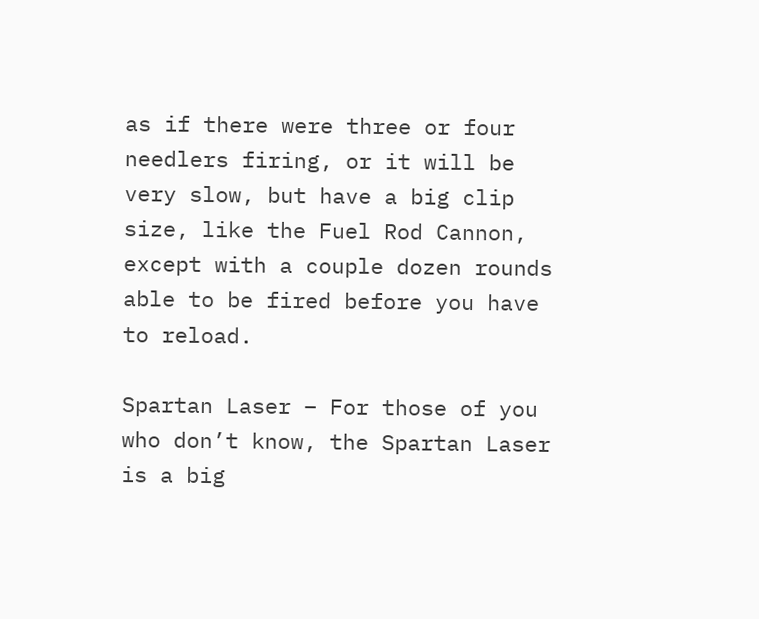as if there were three or four needlers firing, or it will be very slow, but have a big clip size, like the Fuel Rod Cannon, except with a couple dozen rounds able to be fired before you have to reload.

Spartan Laser – For those of you who don’t know, the Spartan Laser is a big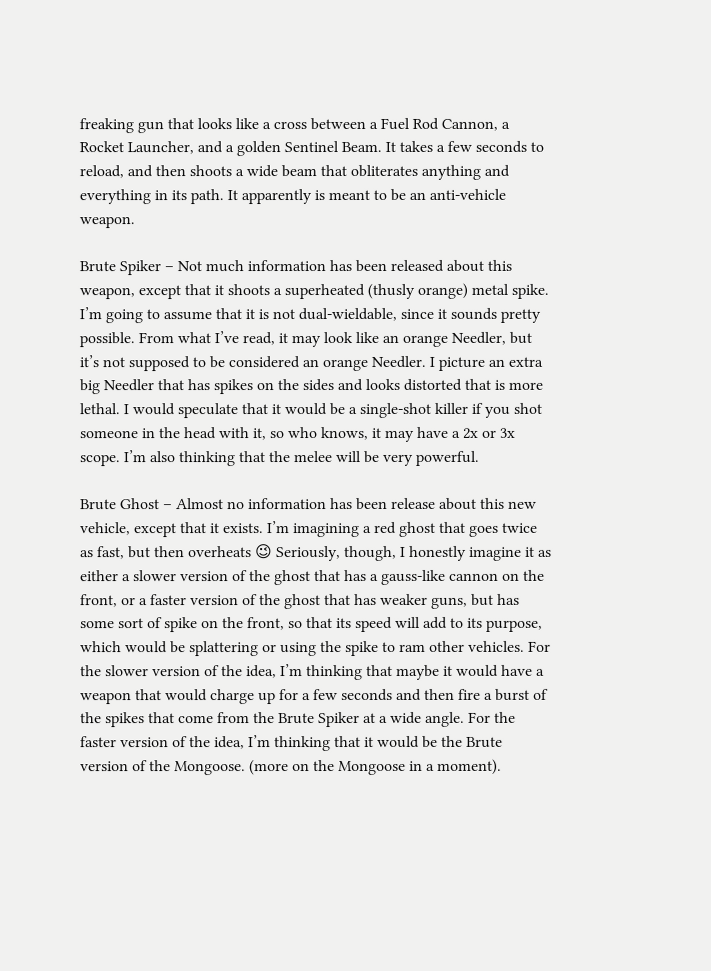freaking gun that looks like a cross between a Fuel Rod Cannon, a Rocket Launcher, and a golden Sentinel Beam. It takes a few seconds to reload, and then shoots a wide beam that obliterates anything and everything in its path. It apparently is meant to be an anti-vehicle weapon.

Brute Spiker – Not much information has been released about this weapon, except that it shoots a superheated (thusly orange) metal spike. I’m going to assume that it is not dual-wieldable, since it sounds pretty possible. From what I’ve read, it may look like an orange Needler, but it’s not supposed to be considered an orange Needler. I picture an extra big Needler that has spikes on the sides and looks distorted that is more lethal. I would speculate that it would be a single-shot killer if you shot someone in the head with it, so who knows, it may have a 2x or 3x scope. I’m also thinking that the melee will be very powerful.

Brute Ghost – Almost no information has been release about this new vehicle, except that it exists. I’m imagining a red ghost that goes twice as fast, but then overheats 😉 Seriously, though, I honestly imagine it as either a slower version of the ghost that has a gauss-like cannon on the front, or a faster version of the ghost that has weaker guns, but has some sort of spike on the front, so that its speed will add to its purpose, which would be splattering or using the spike to ram other vehicles. For the slower version of the idea, I’m thinking that maybe it would have a weapon that would charge up for a few seconds and then fire a burst of the spikes that come from the Brute Spiker at a wide angle. For the faster version of the idea, I’m thinking that it would be the Brute version of the Mongoose. (more on the Mongoose in a moment).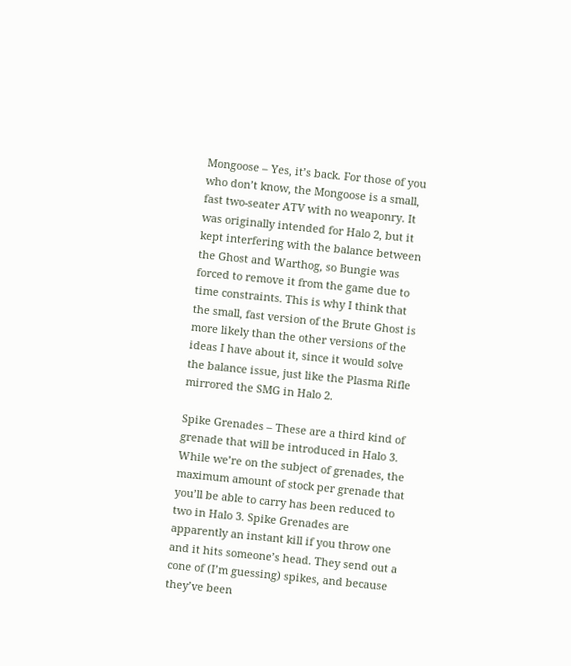Mongoose – Yes, it’s back. For those of you who don’t know, the Mongoose is a small, fast two-seater ATV with no weaponry. It was originally intended for Halo 2, but it kept interfering with the balance between the Ghost and Warthog, so Bungie was forced to remove it from the game due to time constraints. This is why I think that the small, fast version of the Brute Ghost is more likely than the other versions of the ideas I have about it, since it would solve the balance issue, just like the Plasma Rifle mirrored the SMG in Halo 2.

Spike Grenades – These are a third kind of grenade that will be introduced in Halo 3. While we’re on the subject of grenades, the maximum amount of stock per grenade that you’ll be able to carry has been reduced to two in Halo 3. Spike Grenades are apparently an instant kill if you throw one and it hits someone’s head. They send out a cone of (I’m guessing) spikes, and because they’ve been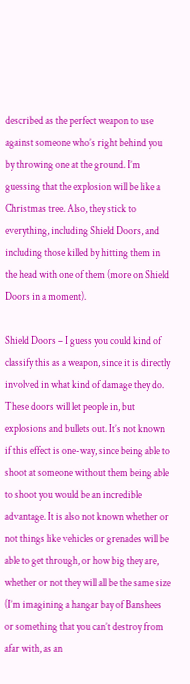described as the perfect weapon to use against someone who’s right behind you by throwing one at the ground. I’m guessing that the explosion will be like a Christmas tree. Also, they stick to everything, including Shield Doors, and including those killed by hitting them in the head with one of them (more on Shield Doors in a moment).

Shield Doors – I guess you could kind of classify this as a weapon, since it is directly involved in what kind of damage they do. These doors will let people in, but explosions and bullets out. It’s not known if this effect is one-way, since being able to shoot at someone without them being able to shoot you would be an incredible advantage. It is also not known whether or not things like vehicles or grenades will be able to get through, or how big they are, whether or not they will all be the same size (I’m imagining a hangar bay of Banshees or something that you can’t destroy from afar with, as an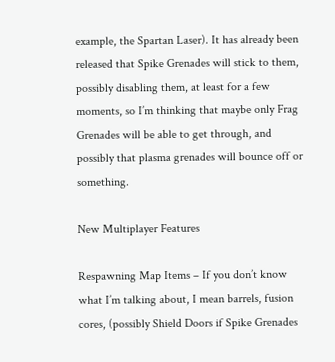example, the Spartan Laser). It has already been released that Spike Grenades will stick to them, possibly disabling them, at least for a few moments, so I’m thinking that maybe only Frag Grenades will be able to get through, and possibly that plasma grenades will bounce off or something.

New Multiplayer Features

Respawning Map Items – If you don’t know what I’m talking about, I mean barrels, fusion cores, (possibly Shield Doors if Spike Grenades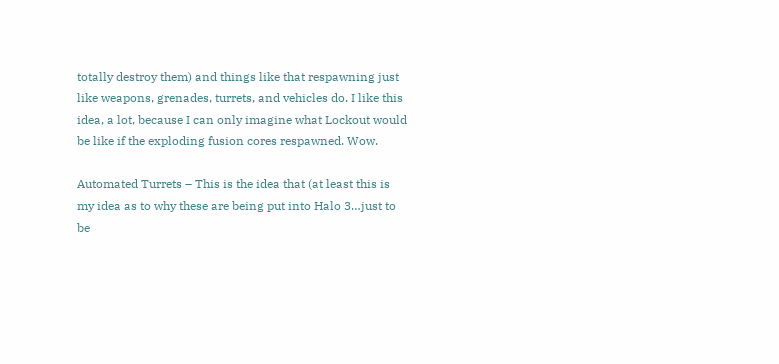totally destroy them) and things like that respawning just like weapons, grenades, turrets, and vehicles do. I like this idea, a lot, because I can only imagine what Lockout would be like if the exploding fusion cores respawned. Wow.

Automated Turrets – This is the idea that (at least this is my idea as to why these are being put into Halo 3…just to be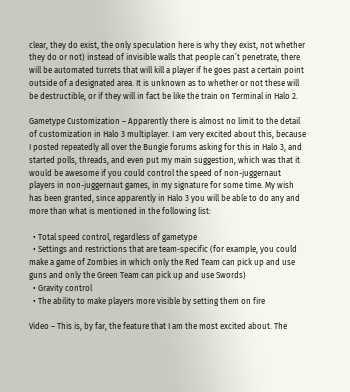clear, they do exist, the only speculation here is why they exist, not whether they do or not) instead of invisible walls that people can’t penetrate, there will be automated turrets that will kill a player if he goes past a certain point outside of a designated area. It is unknown as to whether or not these will be destructible, or if they will in fact be like the train on Terminal in Halo 2.

Gametype Customization – Apparently there is almost no limit to the detail of customization in Halo 3 multiplayer. I am very excited about this, because I posted repeatedly all over the Bungie forums asking for this in Halo 3, and started polls, threads, and even put my main suggestion, which was that it would be awesome if you could control the speed of non-juggernaut players in non-juggernaut games, in my signature for some time. My wish has been granted, since apparently in Halo 3 you will be able to do any and more than what is mentioned in the following list:

  • Total speed control, regardless of gametype
  • Settings and restrictions that are team-specific (for example, you could make a game of Zombies in which only the Red Team can pick up and use guns and only the Green Team can pick up and use Swords)
  • Gravity control
  • The ability to make players more visible by setting them on fire

Video – This is, by far, the feature that I am the most excited about. The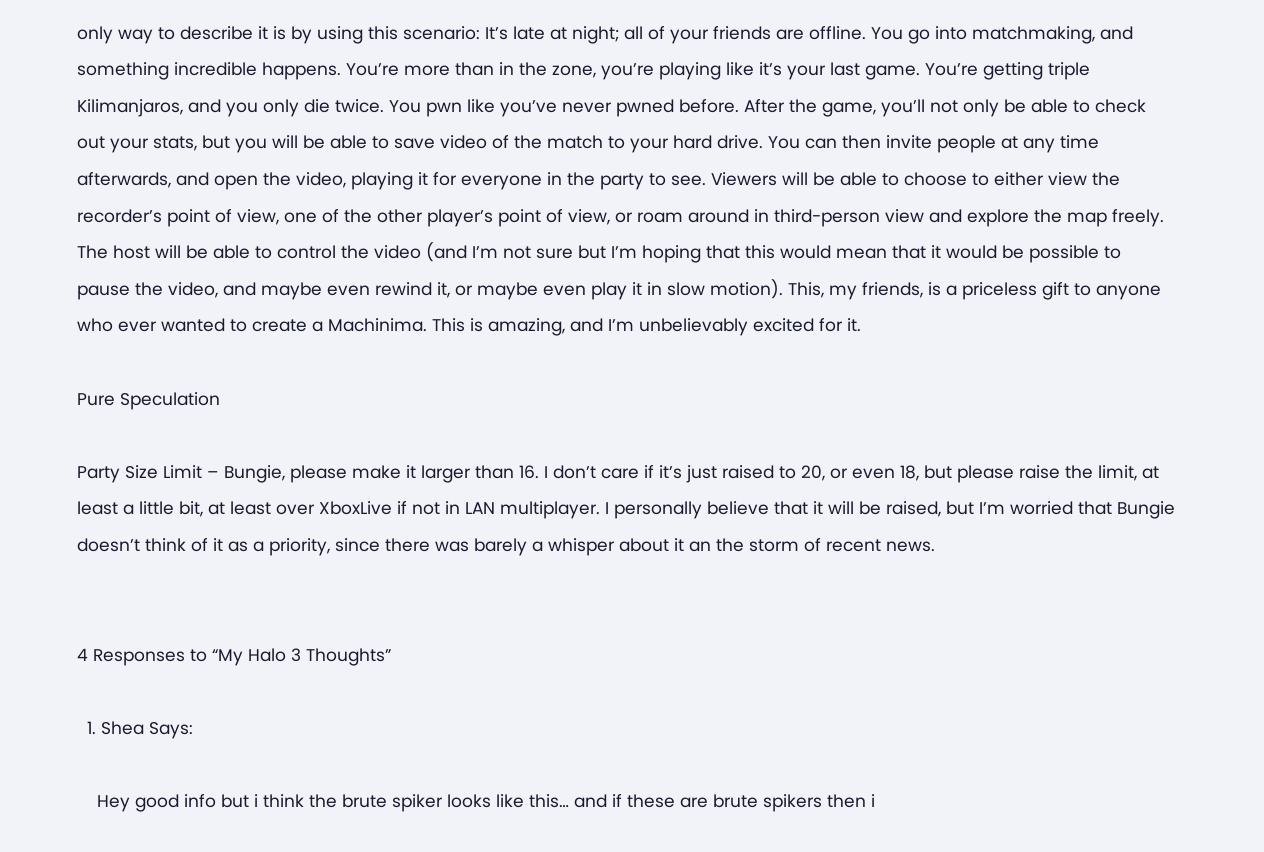only way to describe it is by using this scenario: It’s late at night; all of your friends are offline. You go into matchmaking, and something incredible happens. You’re more than in the zone, you’re playing like it’s your last game. You’re getting triple Kilimanjaros, and you only die twice. You pwn like you’ve never pwned before. After the game, you’ll not only be able to check out your stats, but you will be able to save video of the match to your hard drive. You can then invite people at any time afterwards, and open the video, playing it for everyone in the party to see. Viewers will be able to choose to either view the recorder’s point of view, one of the other player’s point of view, or roam around in third-person view and explore the map freely. The host will be able to control the video (and I’m not sure but I’m hoping that this would mean that it would be possible to pause the video, and maybe even rewind it, or maybe even play it in slow motion). This, my friends, is a priceless gift to anyone who ever wanted to create a Machinima. This is amazing, and I’m unbelievably excited for it.

Pure Speculation

Party Size Limit – Bungie, please make it larger than 16. I don’t care if it’s just raised to 20, or even 18, but please raise the limit, at least a little bit, at least over XboxLive if not in LAN multiplayer. I personally believe that it will be raised, but I’m worried that Bungie doesn’t think of it as a priority, since there was barely a whisper about it an the storm of recent news.


4 Responses to “My Halo 3 Thoughts”

  1. Shea Says:

    Hey good info but i think the brute spiker looks like this… and if these are brute spikers then i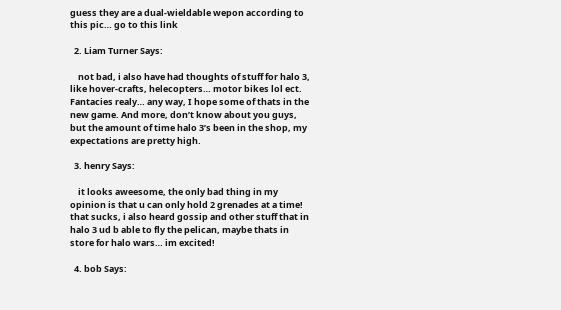guess they are a dual-wieldable wepon according to this pic… go to this link

  2. Liam Turner Says:

    not bad, i also have had thoughts of stuff for halo 3, like hover-crafts, helecopters… motor bikes lol ect. Fantacies realy… any way, I hope some of thats in the new game. And more, don’t know about you guys, but the amount of time halo 3’s been in the shop, my expectations are pretty high.

  3. henry Says:

    it looks aweesome, the only bad thing in my opinion is that u can only hold 2 grenades at a time! that sucks, i also heard gossip and other stuff that in halo 3 ud b able to fly the pelican, maybe thats in store for halo wars… im excited!

  4. bob Says: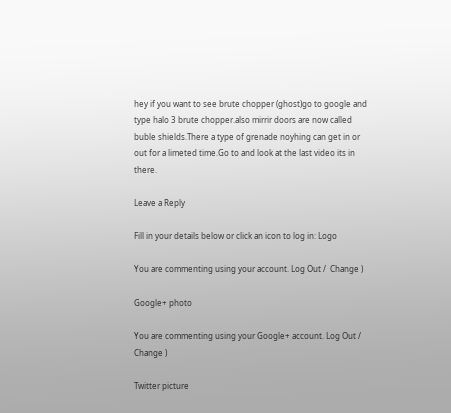hey if you want to see brute chopper (ghost)go to google and type halo 3 brute chopper.also mirrir doors are now called buble shields.There a type of grenade noyhing can get in or out for a limeted time.Go to and look at the last video its in there.

Leave a Reply

Fill in your details below or click an icon to log in: Logo

You are commenting using your account. Log Out /  Change )

Google+ photo

You are commenting using your Google+ account. Log Out /  Change )

Twitter picture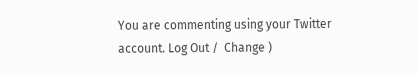You are commenting using your Twitter account. Log Out /  Change )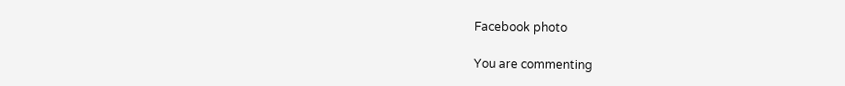Facebook photo

You are commenting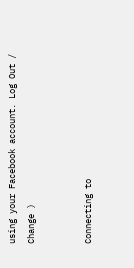using your Facebook account. Log Out /  Change )


Connecting to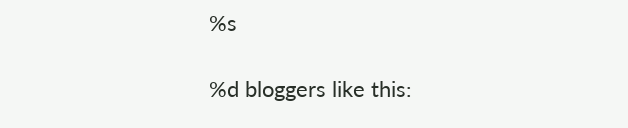%s

%d bloggers like this: